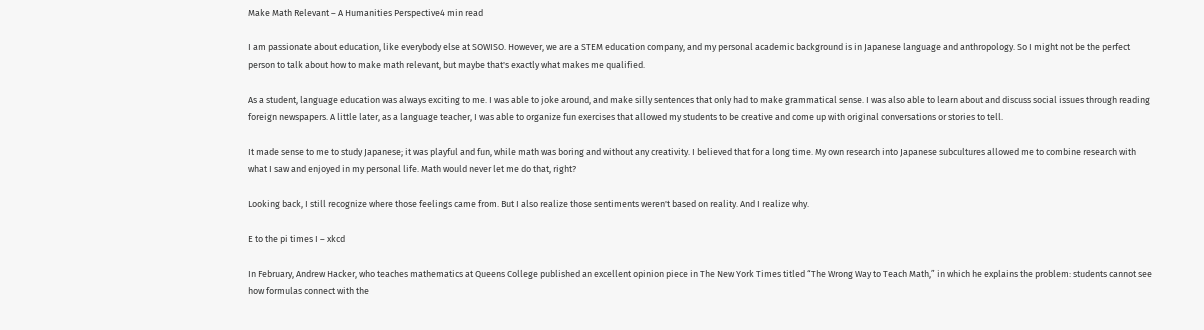Make Math Relevant – A Humanities Perspective4 min read

I am passionate about education, like everybody else at SOWISO. However, we are a STEM education company, and my personal academic background is in Japanese language and anthropology. So I might not be the perfect person to talk about how to make math relevant, but maybe that's exactly what makes me qualified.

As a student, language education was always exciting to me. I was able to joke around, and make silly sentences that only had to make grammatical sense. I was also able to learn about and discuss social issues through reading foreign newspapers. A little later, as a language teacher, I was able to organize fun exercises that allowed my students to be creative and come up with original conversations or stories to tell.

It made sense to me to study Japanese; it was playful and fun, while math was boring and without any creativity. I believed that for a long time. My own research into Japanese subcultures allowed me to combine research with what I saw and enjoyed in my personal life. Math would never let me do that, right?

Looking back, I still recognize where those feelings came from. But I also realize those sentiments weren't based on reality. And I realize why.

E to the pi times I – xkcd

In February, Andrew Hacker, who teaches mathematics at Queens College published an excellent opinion piece in The New York Times titled “The Wrong Way to Teach Math,” in which he explains the problem: students cannot see how formulas connect with the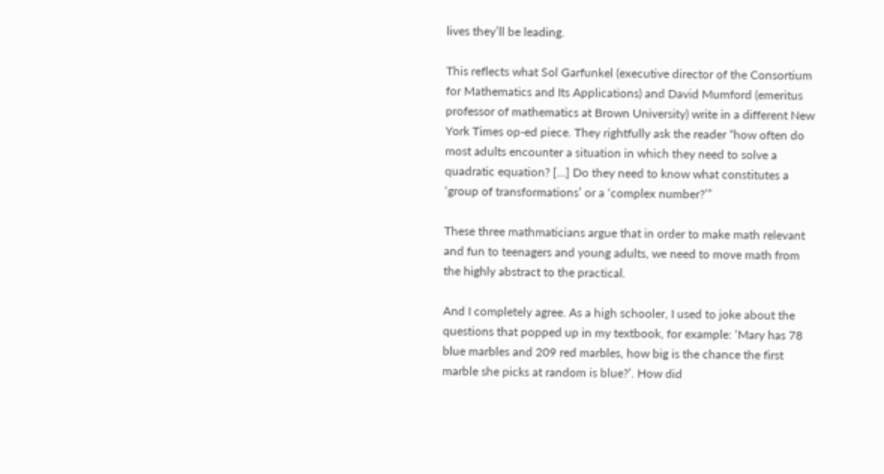lives they’ll be leading.

This reflects what Sol Garfunkel (executive director of the Consortium for Mathematics and Its Applications) and David Mumford (emeritus professor of mathematics at Brown University) write in a different New York Times op-ed piece. They rightfully ask the reader “how often do most adults encounter a situation in which they need to solve a quadratic equation? […] Do they need to know what constitutes a ‘group of transformations’ or a ‘complex number?’”

These three mathmaticians argue that in order to make math relevant and fun to teenagers and young adults, we need to move math from the highly abstract to the practical.

And I completely agree. As a high schooler, I used to joke about the questions that popped up in my textbook, for example: ‘Mary has 78 blue marbles and 209 red marbles, how big is the chance the first marble she picks at random is blue?’. How did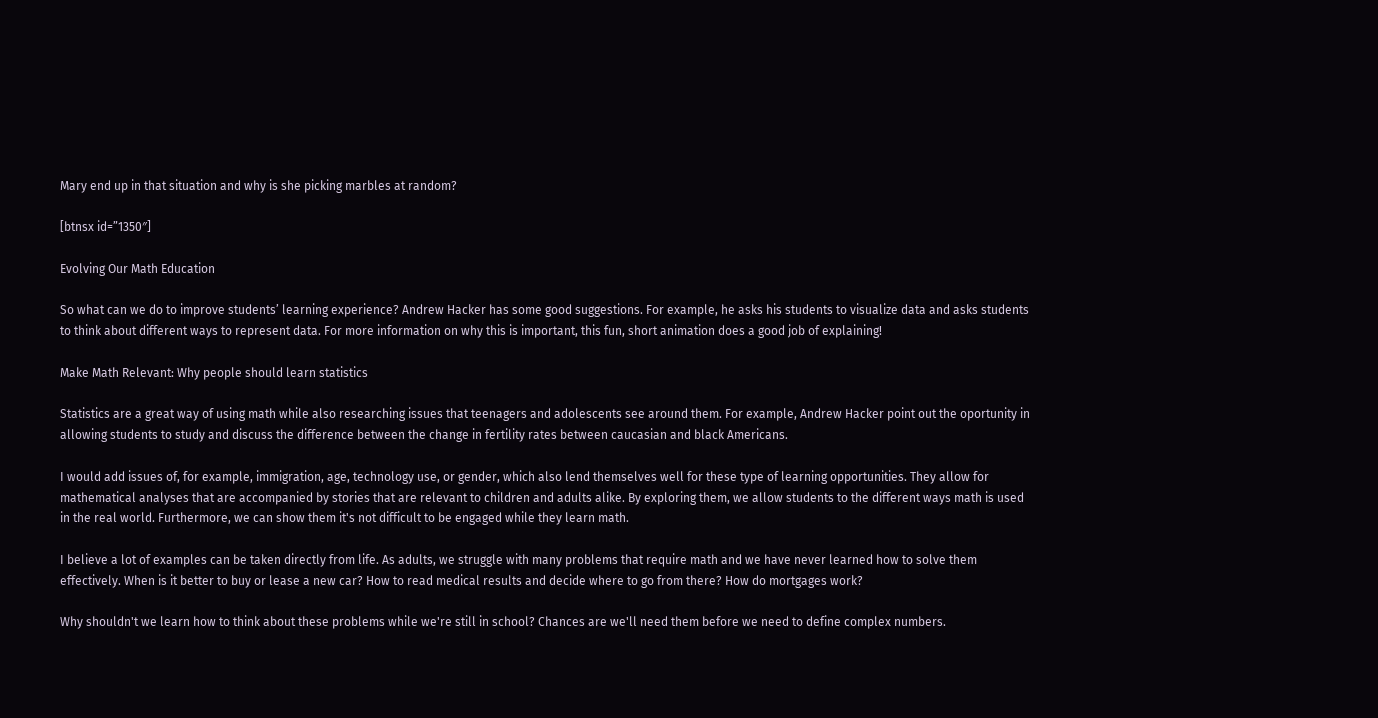Mary end up in that situation and why is she picking marbles at random?

[btnsx id=”1350″]

Evolving Our Math Education

So what can we do to improve students’ learning experience? Andrew Hacker has some good suggestions. For example, he asks his students to visualize data and asks students to think about different ways to represent data. For more information on why this is important, this fun, short animation does a good job of explaining!

Make Math Relevant: Why people should learn statistics

Statistics are a great way of using math while also researching issues that teenagers and adolescents see around them. For example, Andrew Hacker point out the oportunity in allowing students to study and discuss the difference between the change in fertility rates between caucasian and black Americans.

I would add issues of, for example, immigration, age, technology use, or gender, which also lend themselves well for these type of learning opportunities. They allow for mathematical analyses that are accompanied by stories that are relevant to children and adults alike. By exploring them, we allow students to the different ways math is used in the real world. Furthermore, we can show them it's not difficult to be engaged while they learn math.

I believe a lot of examples can be taken directly from life. As adults, we struggle with many problems that require math and we have never learned how to solve them effectively. When is it better to buy or lease a new car? How to read medical results and decide where to go from there? How do mortgages work?

Why shouldn't we learn how to think about these problems while we're still in school? Chances are we'll need them before we need to define complex numbers.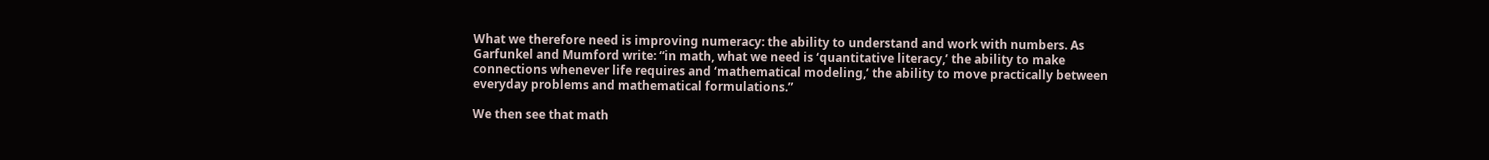What we therefore need is improving numeracy: the ability to understand and work with numbers. As Garfunkel and Mumford write: “in math, what we need is ‘quantitative literacy,’ the ability to make connections whenever life requires and ‘mathematical modeling,’ the ability to move practically between everyday problems and mathematical formulations.”

We then see that math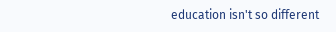education isn't so different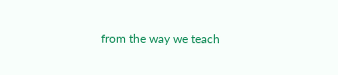from the way we teach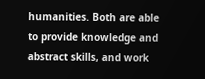humanities. Both are able to provide knowledge and abstract skills, and work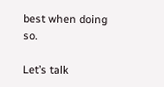best when doing so.

Let’s talk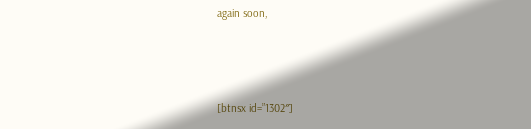again soon,



[btnsx id=”1302″]